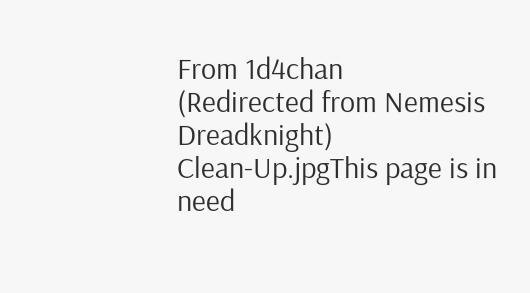From 1d4chan
(Redirected from Nemesis Dreadknight)
Clean-Up.jpgThis page is in need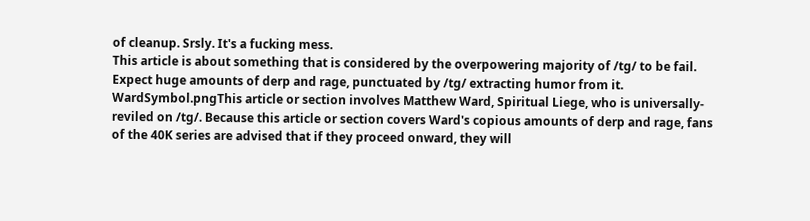of cleanup. Srsly. It's a fucking mess.
This article is about something that is considered by the overpowering majority of /tg/ to be fail.
Expect huge amounts of derp and rage, punctuated by /tg/ extracting humor from it.
WardSymbol.pngThis article or section involves Matthew Ward, Spiritual Liege, who is universally-reviled on /tg/. Because this article or section covers Ward's copious amounts of derp and rage, fans of the 40K series are advised that if they proceed onward, they will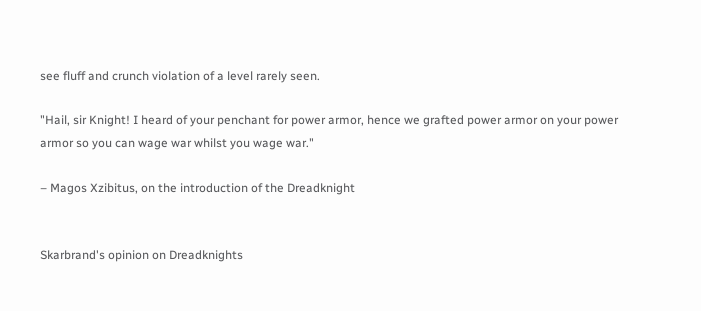see fluff and crunch violation of a level rarely seen.

"Hail, sir Knight! I heard of your penchant for power armor, hence we grafted power armor on your power armor so you can wage war whilst you wage war."

– Magos Xzibitus, on the introduction of the Dreadknight


Skarbrand's opinion on Dreadknights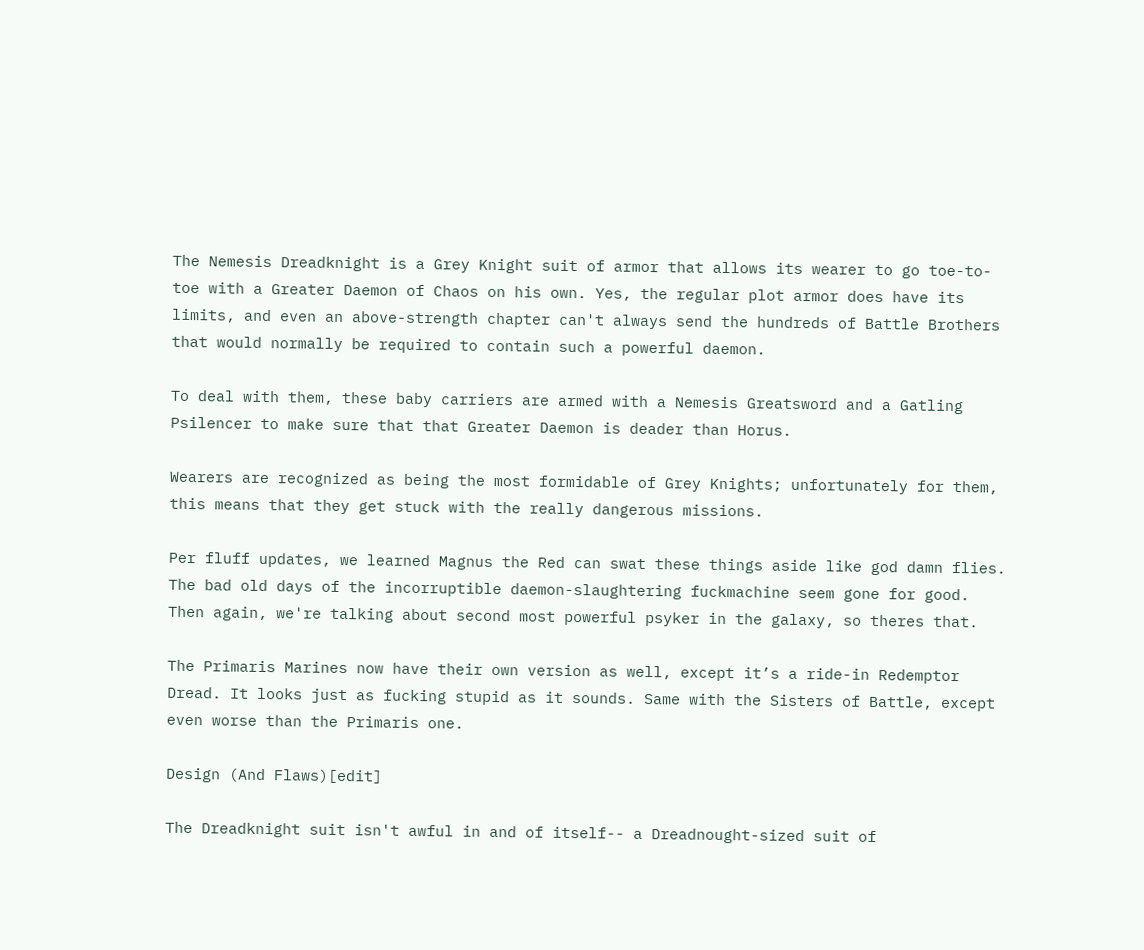The Nemesis Dreadknight is a Grey Knight suit of armor that allows its wearer to go toe-to-toe with a Greater Daemon of Chaos on his own. Yes, the regular plot armor does have its limits, and even an above-strength chapter can't always send the hundreds of Battle Brothers that would normally be required to contain such a powerful daemon.

To deal with them, these baby carriers are armed with a Nemesis Greatsword and a Gatling Psilencer to make sure that that Greater Daemon is deader than Horus.

Wearers are recognized as being the most formidable of Grey Knights; unfortunately for them, this means that they get stuck with the really dangerous missions.

Per fluff updates, we learned Magnus the Red can swat these things aside like god damn flies. The bad old days of the incorruptible daemon-slaughtering fuckmachine seem gone for good. Then again, we're talking about second most powerful psyker in the galaxy, so theres that.

The Primaris Marines now have their own version as well, except it’s a ride-in Redemptor Dread. It looks just as fucking stupid as it sounds. Same with the Sisters of Battle, except even worse than the Primaris one.

Design (And Flaws)[edit]

The Dreadknight suit isn't awful in and of itself-- a Dreadnought-sized suit of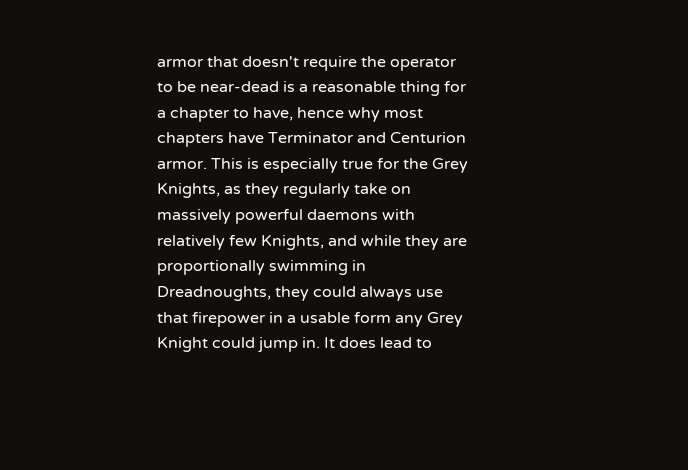armor that doesn't require the operator to be near-dead is a reasonable thing for a chapter to have, hence why most chapters have Terminator and Centurion armor. This is especially true for the Grey Knights, as they regularly take on massively powerful daemons with relatively few Knights, and while they are proportionally swimming in Dreadnoughts, they could always use that firepower in a usable form any Grey Knight could jump in. It does lead to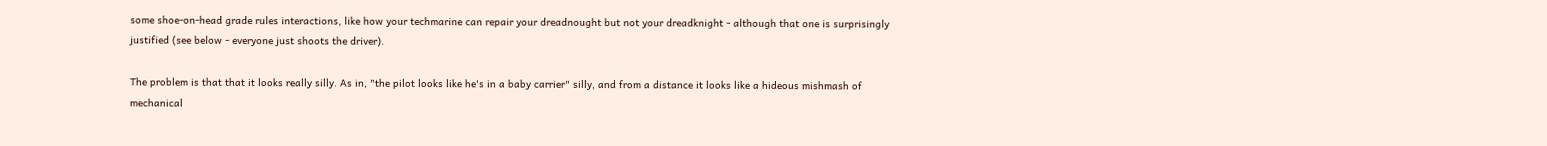some shoe-on-head grade rules interactions, like how your techmarine can repair your dreadnought but not your dreadknight - although that one is surprisingly justified (see below - everyone just shoots the driver).

The problem is that that it looks really silly. As in, "the pilot looks like he's in a baby carrier" silly, and from a distance it looks like a hideous mishmash of mechanical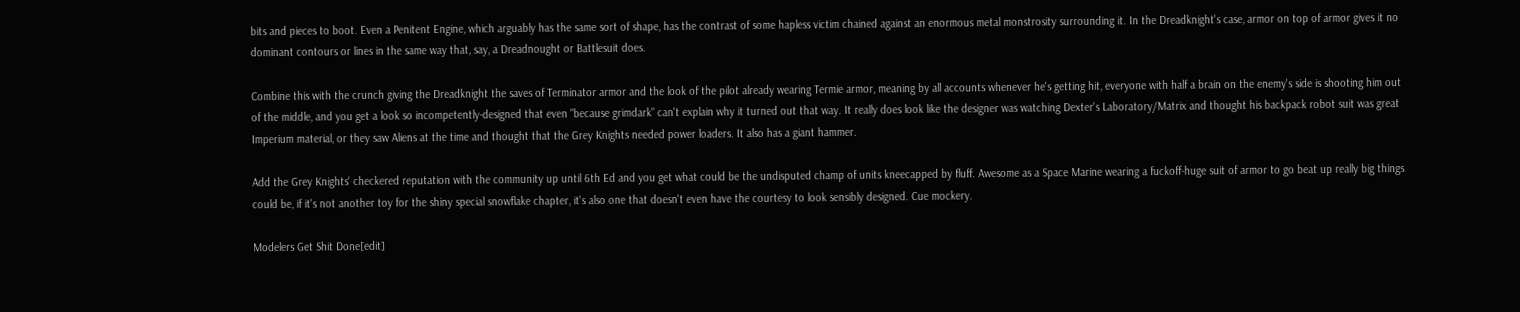bits and pieces to boot. Even a Penitent Engine, which arguably has the same sort of shape, has the contrast of some hapless victim chained against an enormous metal monstrosity surrounding it. In the Dreadknight's case, armor on top of armor gives it no dominant contours or lines in the same way that, say, a Dreadnought or Battlesuit does.

Combine this with the crunch giving the Dreadknight the saves of Terminator armor and the look of the pilot already wearing Termie armor, meaning by all accounts whenever he's getting hit, everyone with half a brain on the enemy's side is shooting him out of the middle, and you get a look so incompetently-designed that even "because grimdark" can't explain why it turned out that way. It really does look like the designer was watching Dexter's Laboratory/Matrix and thought his backpack robot suit was great Imperium material, or they saw Aliens at the time and thought that the Grey Knights needed power loaders. It also has a giant hammer.

Add the Grey Knights' checkered reputation with the community up until 6th Ed and you get what could be the undisputed champ of units kneecapped by fluff. Awesome as a Space Marine wearing a fuckoff-huge suit of armor to go beat up really big things could be, if it's not another toy for the shiny special snowflake chapter, it's also one that doesn't even have the courtesy to look sensibly designed. Cue mockery.

Modelers Get Shit Done[edit]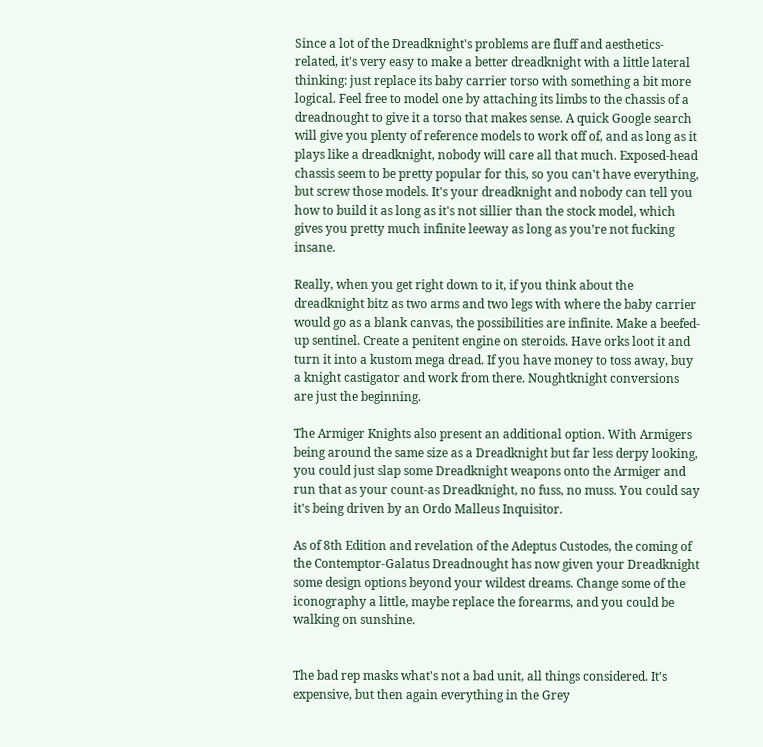Since a lot of the Dreadknight's problems are fluff and aesthetics-related, it's very easy to make a better dreadknight with a little lateral thinking: just replace its baby carrier torso with something a bit more logical. Feel free to model one by attaching its limbs to the chassis of a dreadnought to give it a torso that makes sense. A quick Google search will give you plenty of reference models to work off of, and as long as it plays like a dreadknight, nobody will care all that much. Exposed-head chassis seem to be pretty popular for this, so you can't have everything, but screw those models. It's your dreadknight and nobody can tell you how to build it as long as it's not sillier than the stock model, which gives you pretty much infinite leeway as long as you’re not fucking insane.

Really, when you get right down to it, if you think about the dreadknight bitz as two arms and two legs with where the baby carrier would go as a blank canvas, the possibilities are infinite. Make a beefed-up sentinel. Create a penitent engine on steroids. Have orks loot it and turn it into a kustom mega dread. If you have money to toss away, buy a knight castigator and work from there. Noughtknight conversions are just the beginning.

The Armiger Knights also present an additional option. With Armigers being around the same size as a Dreadknight but far less derpy looking, you could just slap some Dreadknight weapons onto the Armiger and run that as your count-as Dreadknight, no fuss, no muss. You could say it's being driven by an Ordo Malleus Inquisitor.

As of 8th Edition and revelation of the Adeptus Custodes, the coming of the Contemptor-Galatus Dreadnought has now given your Dreadknight some design options beyond your wildest dreams. Change some of the iconography a little, maybe replace the forearms, and you could be walking on sunshine.


The bad rep masks what's not a bad unit, all things considered. It's expensive, but then again everything in the Grey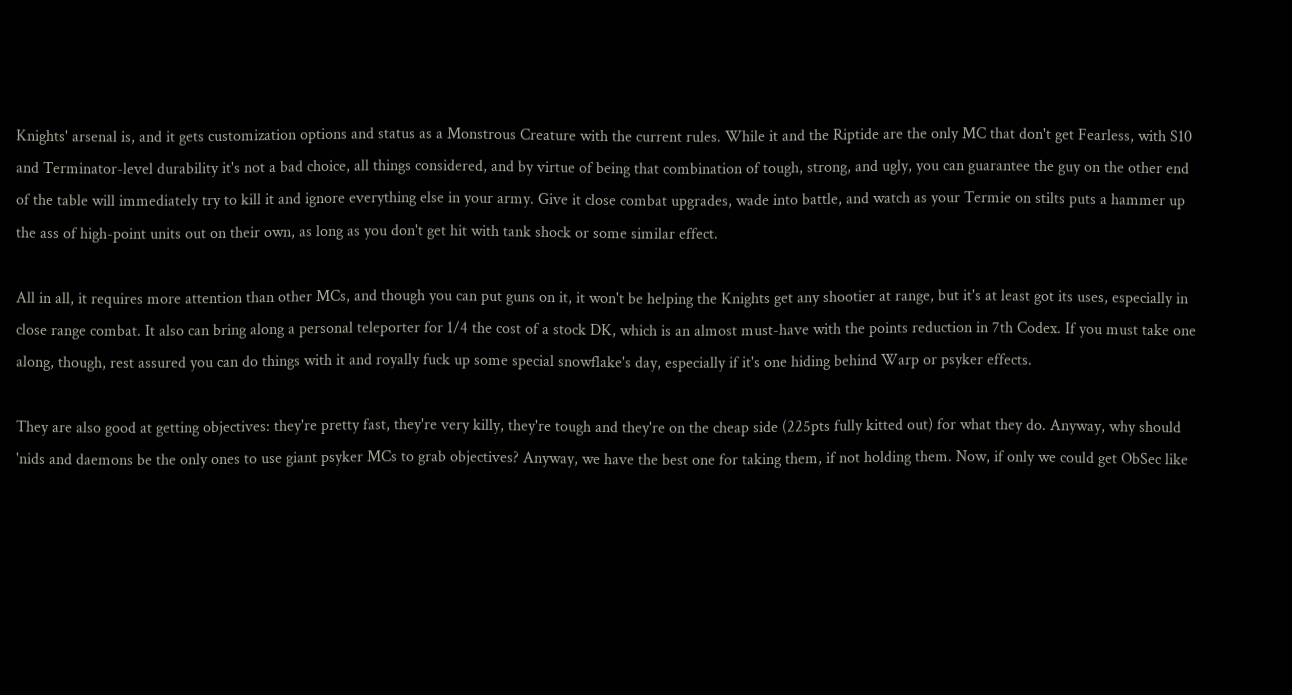Knights' arsenal is, and it gets customization options and status as a Monstrous Creature with the current rules. While it and the Riptide are the only MC that don't get Fearless, with S10 and Terminator-level durability it's not a bad choice, all things considered, and by virtue of being that combination of tough, strong, and ugly, you can guarantee the guy on the other end of the table will immediately try to kill it and ignore everything else in your army. Give it close combat upgrades, wade into battle, and watch as your Termie on stilts puts a hammer up the ass of high-point units out on their own, as long as you don't get hit with tank shock or some similar effect.

All in all, it requires more attention than other MCs, and though you can put guns on it, it won't be helping the Knights get any shootier at range, but it's at least got its uses, especially in close range combat. It also can bring along a personal teleporter for 1/4 the cost of a stock DK, which is an almost must-have with the points reduction in 7th Codex. If you must take one along, though, rest assured you can do things with it and royally fuck up some special snowflake's day, especially if it's one hiding behind Warp or psyker effects.

They are also good at getting objectives: they're pretty fast, they're very killy, they're tough and they're on the cheap side (225pts fully kitted out) for what they do. Anyway, why should 'nids and daemons be the only ones to use giant psyker MCs to grab objectives? Anyway, we have the best one for taking them, if not holding them. Now, if only we could get ObSec like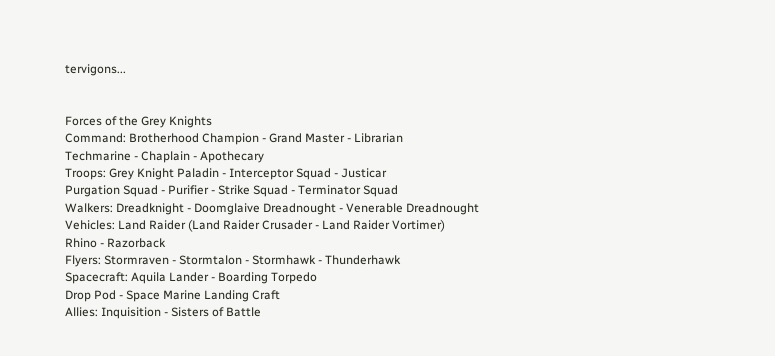tervigons...


Forces of the Grey Knights
Command: Brotherhood Champion - Grand Master - Librarian
Techmarine - Chaplain - Apothecary
Troops: Grey Knight Paladin - Interceptor Squad - Justicar
Purgation Squad - Purifier - Strike Squad - Terminator Squad
Walkers: Dreadknight - Doomglaive Dreadnought - Venerable Dreadnought
Vehicles: Land Raider (Land Raider Crusader - Land Raider Vortimer)
Rhino - Razorback
Flyers: Stormraven - Stormtalon - Stormhawk - Thunderhawk
Spacecraft: Aquila Lander - Boarding Torpedo
Drop Pod - Space Marine Landing Craft
Allies: Inquisition - Sisters of Battle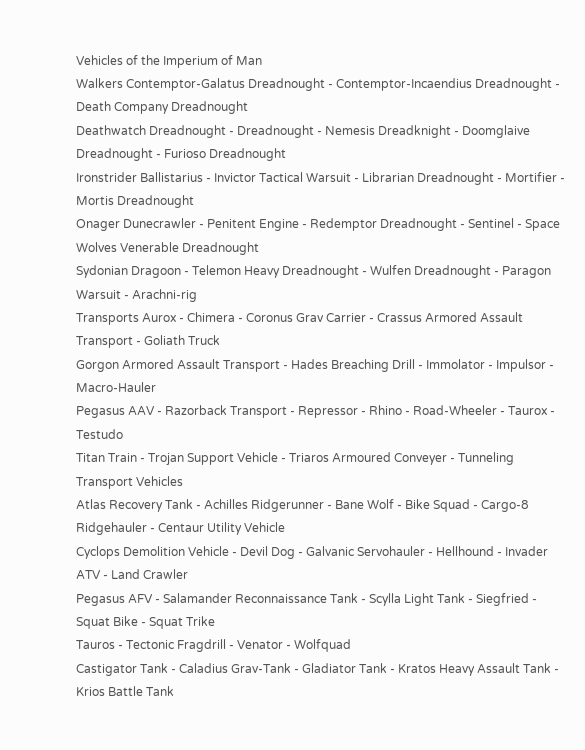Vehicles of the Imperium of Man
Walkers Contemptor-Galatus Dreadnought - Contemptor-Incaendius Dreadnought - Death Company Dreadnought
Deathwatch Dreadnought - Dreadnought - Nemesis Dreadknight - Doomglaive Dreadnought - Furioso Dreadnought
Ironstrider Ballistarius - Invictor Tactical Warsuit - Librarian Dreadnought - Mortifier - Mortis Dreadnought
Onager Dunecrawler - Penitent Engine - Redemptor Dreadnought - Sentinel - Space Wolves Venerable Dreadnought
Sydonian Dragoon - Telemon Heavy Dreadnought - Wulfen Dreadnought - Paragon Warsuit - Arachni-rig
Transports Aurox - Chimera - Coronus Grav Carrier - Crassus Armored Assault Transport - Goliath Truck
Gorgon Armored Assault Transport - Hades Breaching Drill - Immolator - Impulsor - Macro-Hauler
Pegasus AAV - Razorback Transport - Repressor - Rhino - Road-Wheeler - Taurox - Testudo
Titan Train - Trojan Support Vehicle - Triaros Armoured Conveyer - Tunneling Transport Vehicles
Atlas Recovery Tank - Achilles Ridgerunner - Bane Wolf - Bike Squad - Cargo-8 Ridgehauler - Centaur Utility Vehicle
Cyclops Demolition Vehicle - Devil Dog - Galvanic Servohauler - Hellhound - Invader ATV - Land Crawler
Pegasus AFV - Salamander Reconnaissance Tank - Scylla Light Tank - Siegfried - Squat Bike - Squat Trike
Tauros - Tectonic Fragdrill - Venator - Wolfquad
Castigator Tank - Caladius Grav-Tank - Gladiator Tank - Kratos Heavy Assault Tank - Krios Battle Tank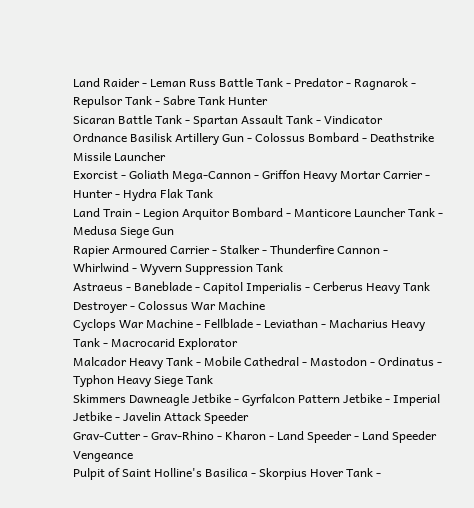Land Raider - Leman Russ Battle Tank - Predator - Ragnarok - Repulsor Tank - Sabre Tank Hunter
Sicaran Battle Tank - Spartan Assault Tank - Vindicator
Ordnance Basilisk Artillery Gun - Colossus Bombard - Deathstrike Missile Launcher
Exorcist - Goliath Mega-Cannon - Griffon Heavy Mortar Carrier - Hunter - Hydra Flak Tank
Land Train - Legion Arquitor Bombard - Manticore Launcher Tank - Medusa Siege Gun
Rapier Armoured Carrier - Stalker - Thunderfire Cannon - Whirlwind - Wyvern Suppression Tank
Astraeus - Baneblade - Capitol Imperialis - Cerberus Heavy Tank Destroyer - Colossus War Machine
Cyclops War Machine - Fellblade - Leviathan - Macharius Heavy Tank - Macrocarid Explorator
Malcador Heavy Tank - Mobile Cathedral - Mastodon - Ordinatus - Typhon Heavy Siege Tank
Skimmers Dawneagle Jetbike - Gyrfalcon Pattern Jetbike - Imperial Jetbike - Javelin Attack Speeder
Grav-Cutter - Grav-Rhino - Kharon - Land Speeder - Land Speeder Vengeance
Pulpit of Saint Holline's Basilica - Skorpius Hover Tank -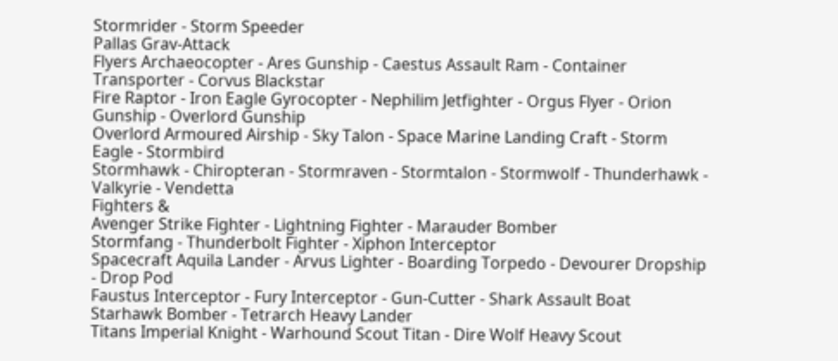Stormrider - Storm Speeder
Pallas Grav-Attack
Flyers Archaeocopter - Ares Gunship - Caestus Assault Ram - Container Transporter - Corvus Blackstar
Fire Raptor - Iron Eagle Gyrocopter - Nephilim Jetfighter - Orgus Flyer - Orion Gunship - Overlord Gunship
Overlord Armoured Airship - Sky Talon - Space Marine Landing Craft - Storm Eagle - Stormbird
Stormhawk - Chiropteran - Stormraven - Stormtalon - Stormwolf - Thunderhawk - Valkyrie - Vendetta
Fighters &
Avenger Strike Fighter - Lightning Fighter - Marauder Bomber
Stormfang - Thunderbolt Fighter - Xiphon Interceptor
Spacecraft Aquila Lander - Arvus Lighter - Boarding Torpedo - Devourer Dropship - Drop Pod
Faustus Interceptor - Fury Interceptor - Gun-Cutter - Shark Assault Boat
Starhawk Bomber - Tetrarch Heavy Lander
Titans Imperial Knight - Warhound Scout Titan - Dire Wolf Heavy Scout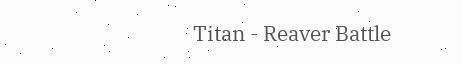Titan - Reaver Battle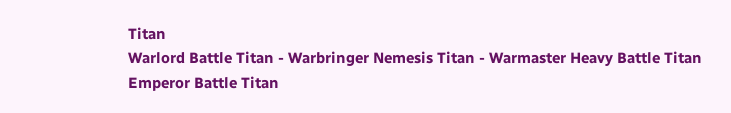Titan
Warlord Battle Titan - Warbringer Nemesis Titan - Warmaster Heavy Battle Titan
Emperor Battle Titan